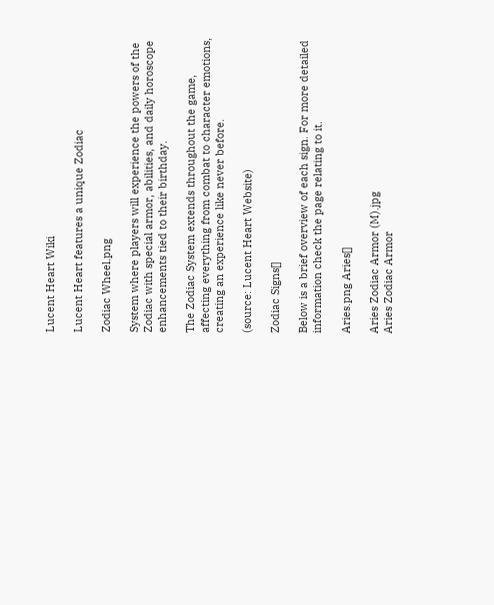Lucent Heart Wiki

Lucent Heart features a unique Zodiac

Zodiac Wheel.png

System where players will experience the powers of the Zodiac with special armor, abilities, and daily horoscope enhancements tied to their birthday.

The Zodiac System extends throughout the game, affecting everything from combat to character emotions, creating an experience like never before.

(source: Lucent Heart Website)

Zodiac Signs[]

Below is a brief overview of each sign. For more detailed information check the page relating to it.

Aries.png Aries[]

Aries Zodiac Armor (M).jpg
Aries Zodiac Armor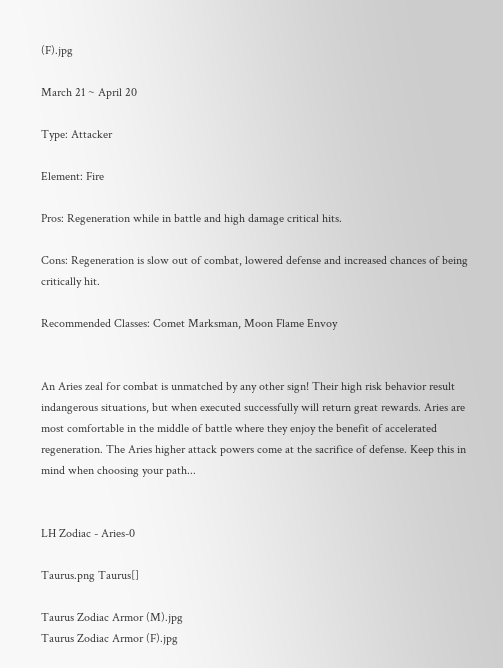(F).jpg

March 21 ~ April 20

Type: Attacker

Element: Fire

Pros: Regeneration while in battle and high damage critical hits.

Cons: Regeneration is slow out of combat, lowered defense and increased chances of being critically hit.

Recommended Classes: Comet Marksman, Moon Flame Envoy


An Aries zeal for combat is unmatched by any other sign! Their high risk behavior result indangerous situations, but when executed successfully will return great rewards. Aries are most comfortable in the middle of battle where they enjoy the benefit of accelerated regeneration. The Aries higher attack powers come at the sacrifice of defense. Keep this in mind when choosing your path...


LH Zodiac - Aries-0

Taurus.png Taurus[]

Taurus Zodiac Armor (M).jpg
Taurus Zodiac Armor (F).jpg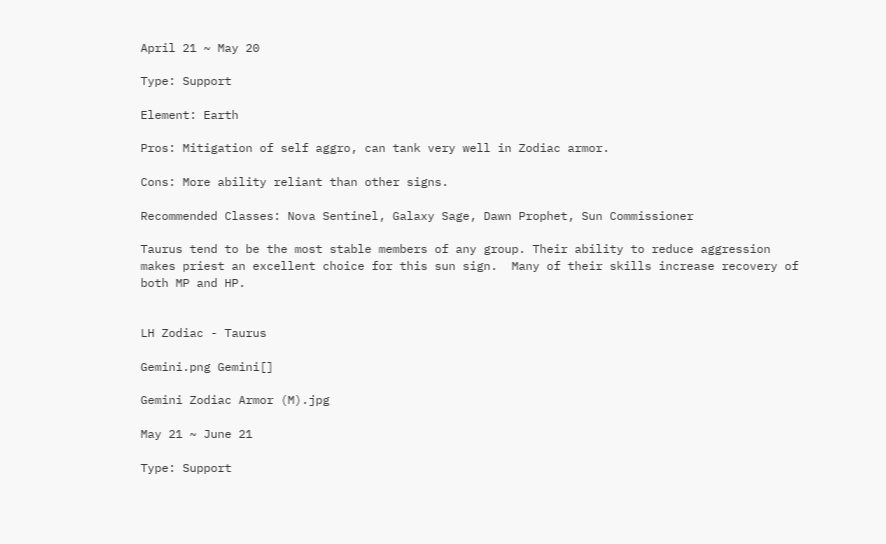April 21 ~ May 20

Type: Support

Element: Earth

Pros: Mitigation of self aggro, can tank very well in Zodiac armor.

Cons: More ability reliant than other signs.

Recommended Classes: Nova Sentinel, Galaxy Sage, Dawn Prophet, Sun Commissioner

Taurus tend to be the most stable members of any group. Their ability to reduce aggression makes priest an excellent choice for this sun sign.  Many of their skills increase recovery of both MP and HP.


LH Zodiac - Taurus

Gemini.png Gemini[]

Gemini Zodiac Armor (M).jpg

May 21 ~ June 21

Type: Support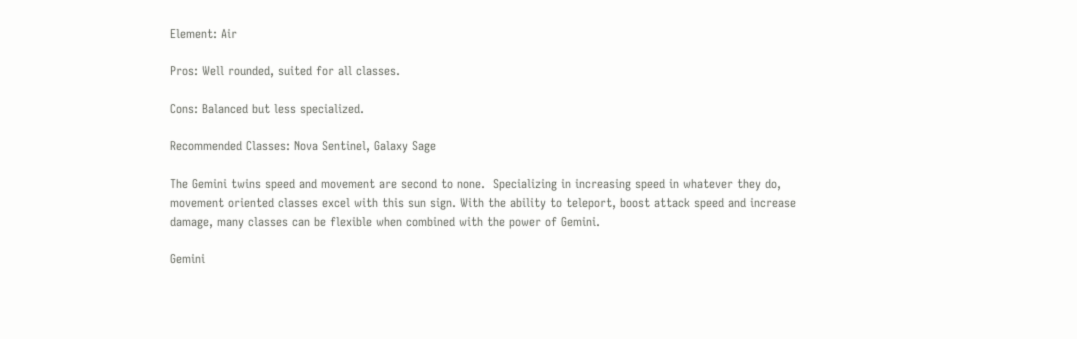Element: Air

Pros: Well rounded, suited for all classes.

Cons: Balanced but less specialized.

Recommended Classes: Nova Sentinel, Galaxy Sage

The Gemini twins speed and movement are second to none.  Specializing in increasing speed in whatever they do, movement oriented classes excel with this sun sign. With the ability to teleport, boost attack speed and increase damage, many classes can be flexible when combined with the power of Gemini.

Gemini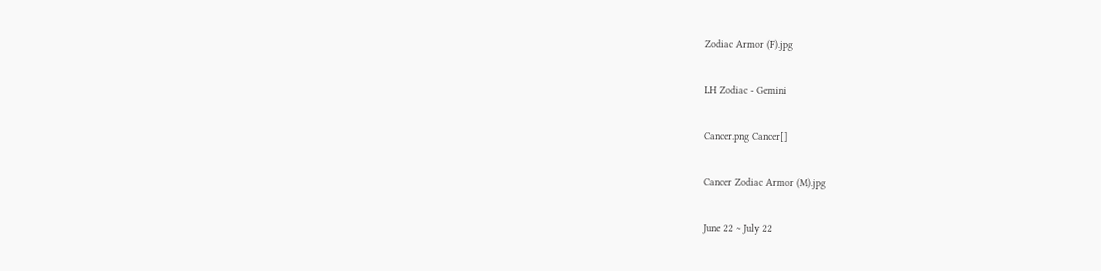Zodiac Armor (F).jpg

LH Zodiac - Gemini

Cancer.png Cancer[]

Cancer Zodiac Armor (M).jpg

June 22 ~ July 22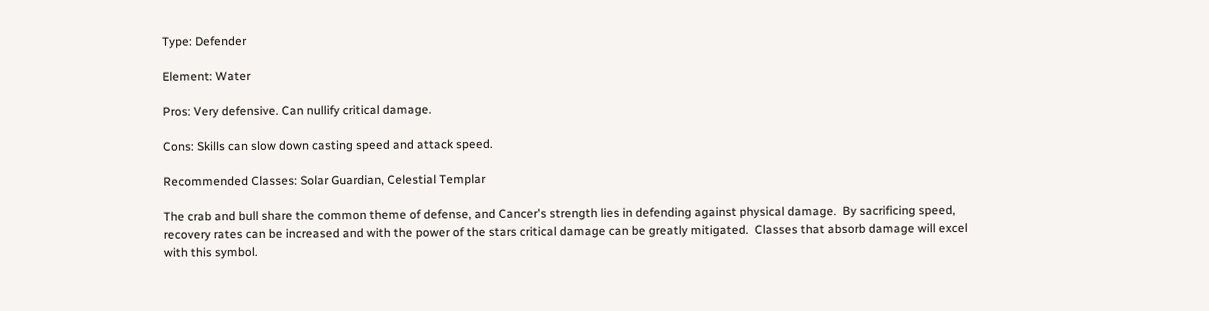Type: Defender

Element: Water

Pros: Very defensive. Can nullify critical damage.

Cons: Skills can slow down casting speed and attack speed.

Recommended Classes: Solar Guardian, Celestial Templar

The crab and bull share the common theme of defense, and Cancer's strength lies in defending against physical damage.  By sacrificing speed, recovery rates can be increased and with the power of the stars critical damage can be greatly mitigated.  Classes that absorb damage will excel with this symbol.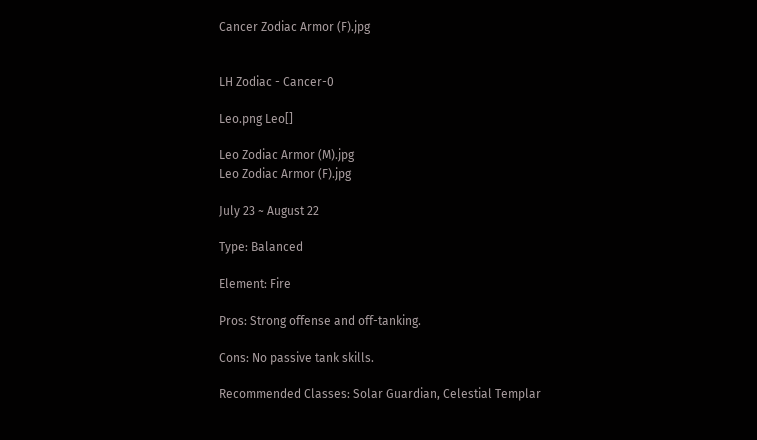Cancer Zodiac Armor (F).jpg


LH Zodiac - Cancer-0

Leo.png Leo[]

Leo Zodiac Armor (M).jpg
Leo Zodiac Armor (F).jpg

July 23 ~ August 22

Type: Balanced

Element: Fire

Pros: Strong offense and off-tanking.

Cons: No passive tank skills.

Recommended Classes: Solar Guardian, Celestial Templar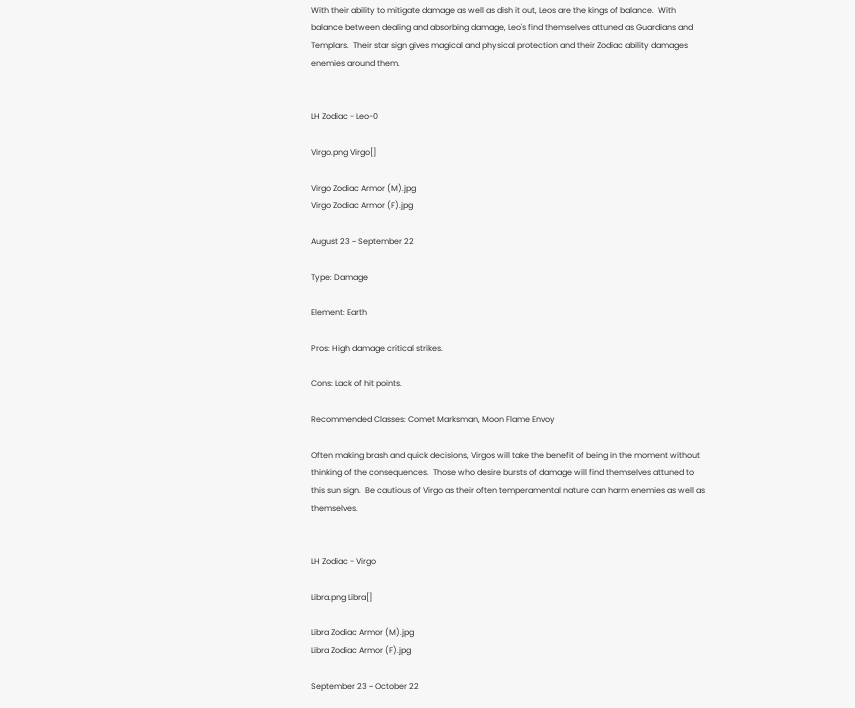With their ability to mitigate damage as well as dish it out, Leos are the kings of balance.  With balance between dealing and absorbing damage, Leo's find themselves attuned as Guardians and Templars.  Their star sign gives magical and physical protection and their Zodiac ability damages enemies around them.


LH Zodiac - Leo-0

Virgo.png Virgo[]

Virgo Zodiac Armor (M).jpg
Virgo Zodiac Armor (F).jpg

August 23 ~ September 22

Type: Damage

Element: Earth

Pros: High damage critical strikes.

Cons: Lack of hit points.

Recommended Classes: Comet Marksman, Moon Flame Envoy

Often making brash and quick decisions, Virgos will take the benefit of being in the moment without thinking of the consequences.  Those who desire bursts of damage will find themselves attuned to this sun sign.  Be cautious of Virgo as their often temperamental nature can harm enemies as well as themselves.


LH Zodiac - Virgo

Libra.png Libra[]

Libra Zodiac Armor (M).jpg
Libra Zodiac Armor (F).jpg

September 23 ~ October 22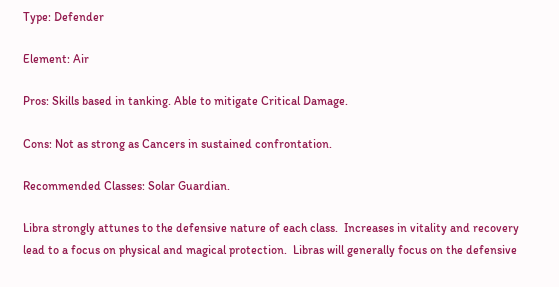Type: Defender

Element: Air

Pros: Skills based in tanking. Able to mitigate Critical Damage.

Cons: Not as strong as Cancers in sustained confrontation.

Recommended Classes: Solar Guardian.

Libra strongly attunes to the defensive nature of each class.  Increases in vitality and recovery lead to a focus on physical and magical protection.  Libras will generally focus on the defensive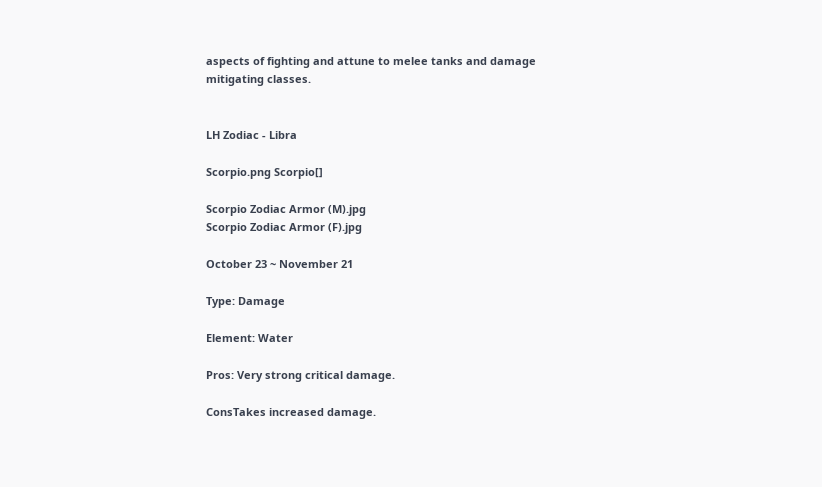aspects of fighting and attune to melee tanks and damage mitigating classes.


LH Zodiac - Libra

Scorpio.png Scorpio[]

Scorpio Zodiac Armor (M).jpg
Scorpio Zodiac Armor (F).jpg

October 23 ~ November 21

Type: Damage

Element: Water

Pros: Very strong critical damage.

ConsTakes increased damage.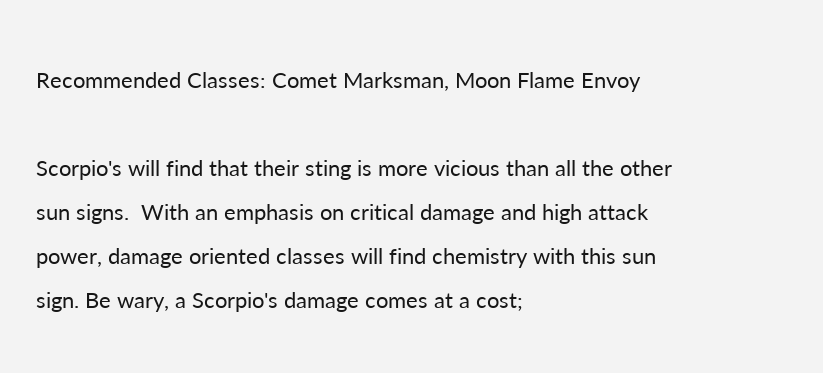Recommended Classes: Comet Marksman, Moon Flame Envoy

Scorpio's will find that their sting is more vicious than all the other sun signs.  With an emphasis on critical damage and high attack power, damage oriented classes will find chemistry with this sun sign. Be wary, a Scorpio's damage comes at a cost;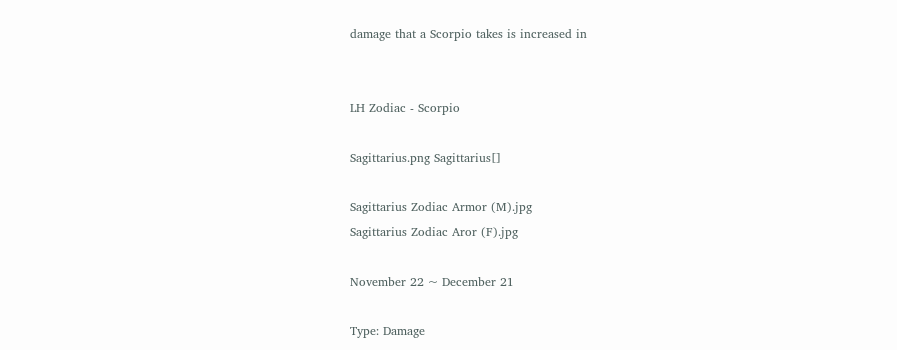damage that a Scorpio takes is increased in


LH Zodiac - Scorpio

Sagittarius.png Sagittarius[]

Sagittarius Zodiac Armor (M).jpg
Sagittarius Zodiac Aror (F).jpg

November 22 ~ December 21

Type: Damage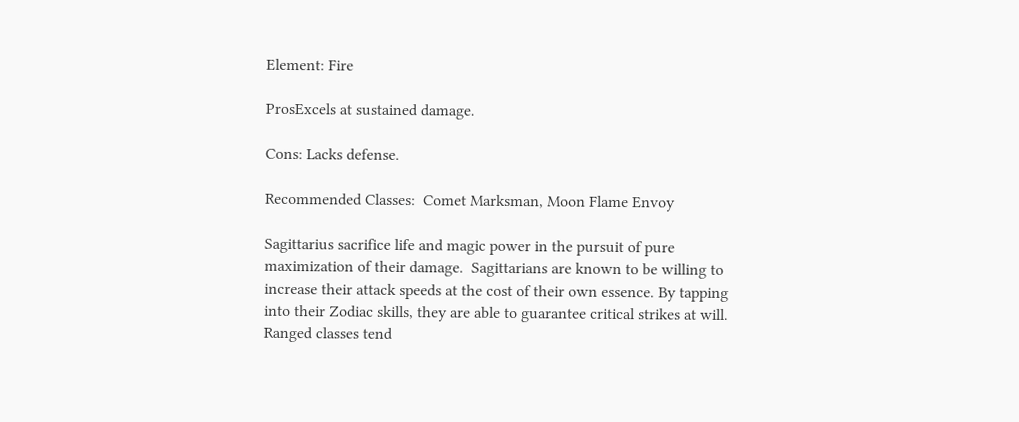Element: Fire

ProsExcels at sustained damage.

Cons: Lacks defense.

Recommended Classes:  Comet Marksman, Moon Flame Envoy

Sagittarius sacrifice life and magic power in the pursuit of pure maximization of their damage.  Sagittarians are known to be willing to increase their attack speeds at the cost of their own essence. By tapping into their Zodiac skills, they are able to guarantee critical strikes at will.  Ranged classes tend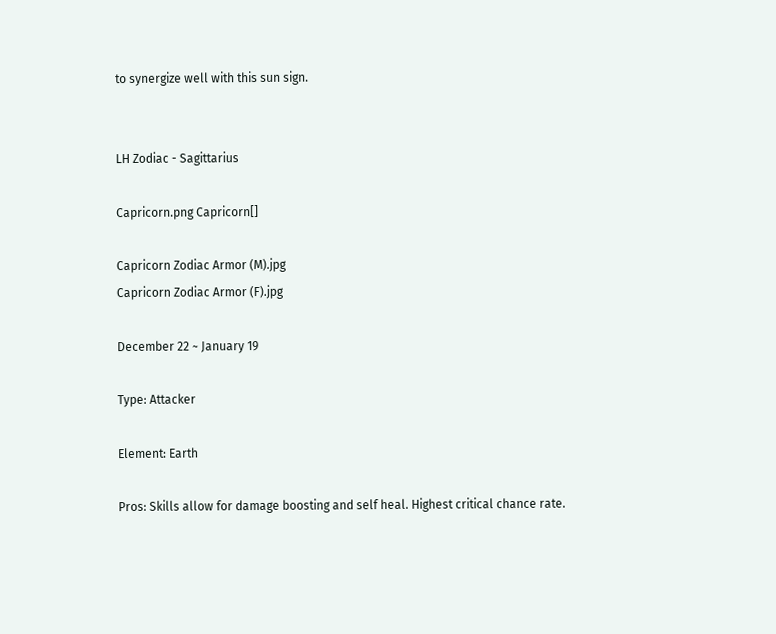to synergize well with this sun sign.


LH Zodiac - Sagittarius

Capricorn.png Capricorn[]

Capricorn Zodiac Armor (M).jpg
Capricorn Zodiac Armor (F).jpg

December 22 ~ January 19

Type: Attacker

Element: Earth

Pros: Skills allow for damage boosting and self heal. Highest critical chance rate.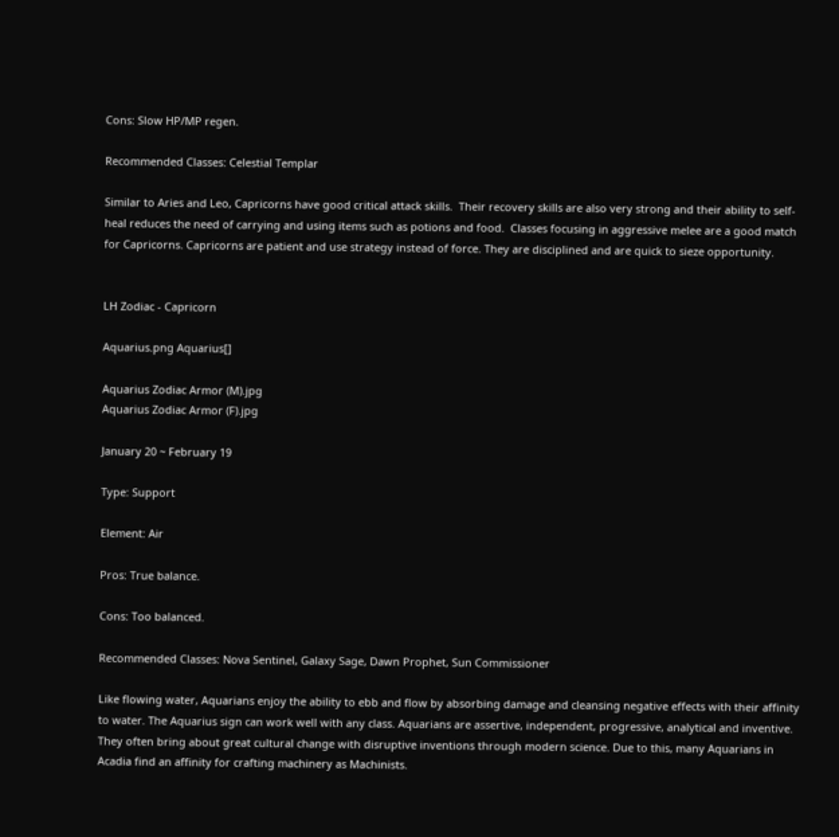Cons: Slow HP/MP regen.

Recommended Classes: Celestial Templar

Similar to Aries and Leo, Capricorns have good critical attack skills.  Their recovery skills are also very strong and their ability to self-heal reduces the need of carrying and using items such as potions and food.  Classes focusing in aggressive melee are a good match for Capricorns. Capricorns are patient and use strategy instead of force. They are disciplined and are quick to sieze opportunity.


LH Zodiac - Capricorn

Aquarius.png Aquarius[]

Aquarius Zodiac Armor (M).jpg
Aquarius Zodiac Armor (F).jpg

January 20 ~ February 19

Type: Support

Element: Air

Pros: True balance.

Cons: Too balanced.

Recommended Classes: Nova Sentinel, Galaxy Sage, Dawn Prophet, Sun Commissioner

Like flowing water, Aquarians enjoy the ability to ebb and flow by absorbing damage and cleansing negative effects with their affinity to water. The Aquarius sign can work well with any class. Aquarians are assertive, independent, progressive, analytical and inventive. They often bring about great cultural change with disruptive inventions through modern science. Due to this, many Aquarians in Acadia find an affinity for crafting machinery as Machinists.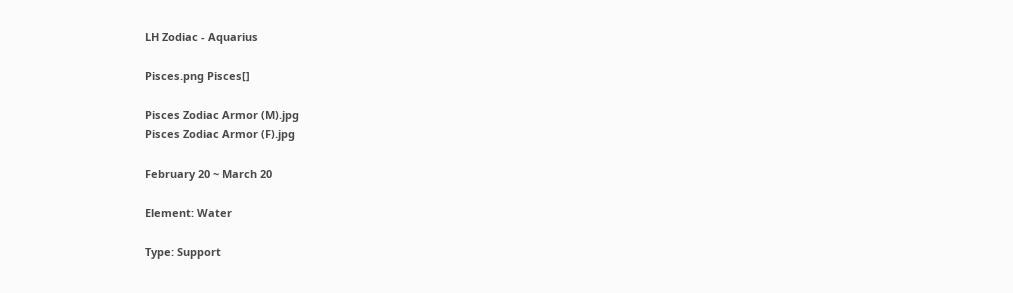LH Zodiac - Aquarius

Pisces.png Pisces[]

Pisces Zodiac Armor (M).jpg
Pisces Zodiac Armor (F).jpg

February 20 ~ March 20

Element: Water

Type: Support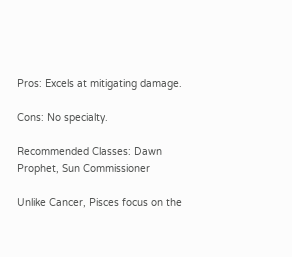Pros: Excels at mitigating damage.

Cons: No specialty.

Recommended Classes: Dawn Prophet, Sun Commissioner

Unlike Cancer, Pisces focus on the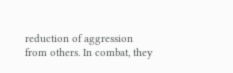reduction of aggression from others. In combat, they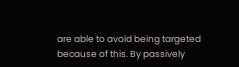are able to avoid being targeted because of this. By passively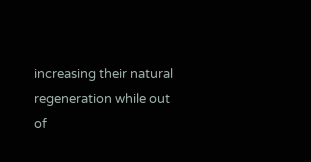increasing their natural regeneration while out of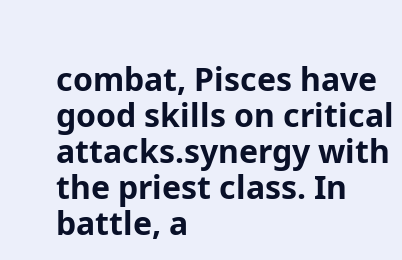combat, Pisces have good skills on critical attacks.synergy with the priest class. In battle, a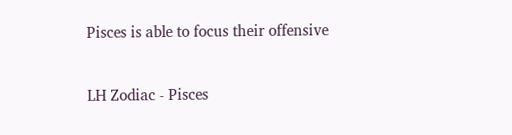Pisces is able to focus their offensive


LH Zodiac - Pisces